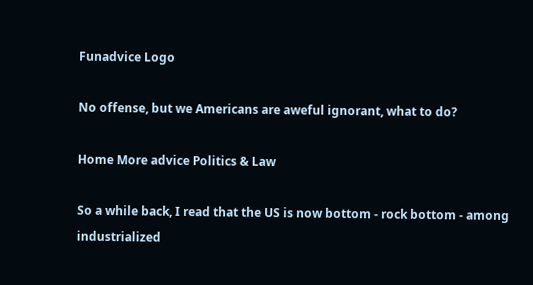Funadvice Logo

No offense, but we Americans are aweful ignorant, what to do?

Home More advice Politics & Law

So a while back, I read that the US is now bottom - rock bottom - among industrialized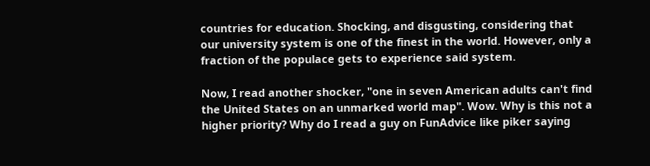countries for education. Shocking, and disgusting, considering that our university system is one of the finest in the world. However, only a fraction of the populace gets to experience said system.

Now, I read another shocker, "one in seven American adults can't find the United States on an unmarked world map". Wow. Why is this not a higher priority? Why do I read a guy on FunAdvice like piker saying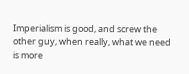Imperialism is good, and screw the other guy, when really, what we need is more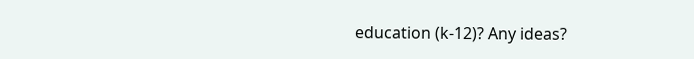education (k-12)? Any ideas?